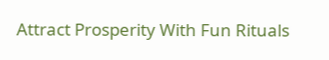Attract Prosperity With Fun Rituals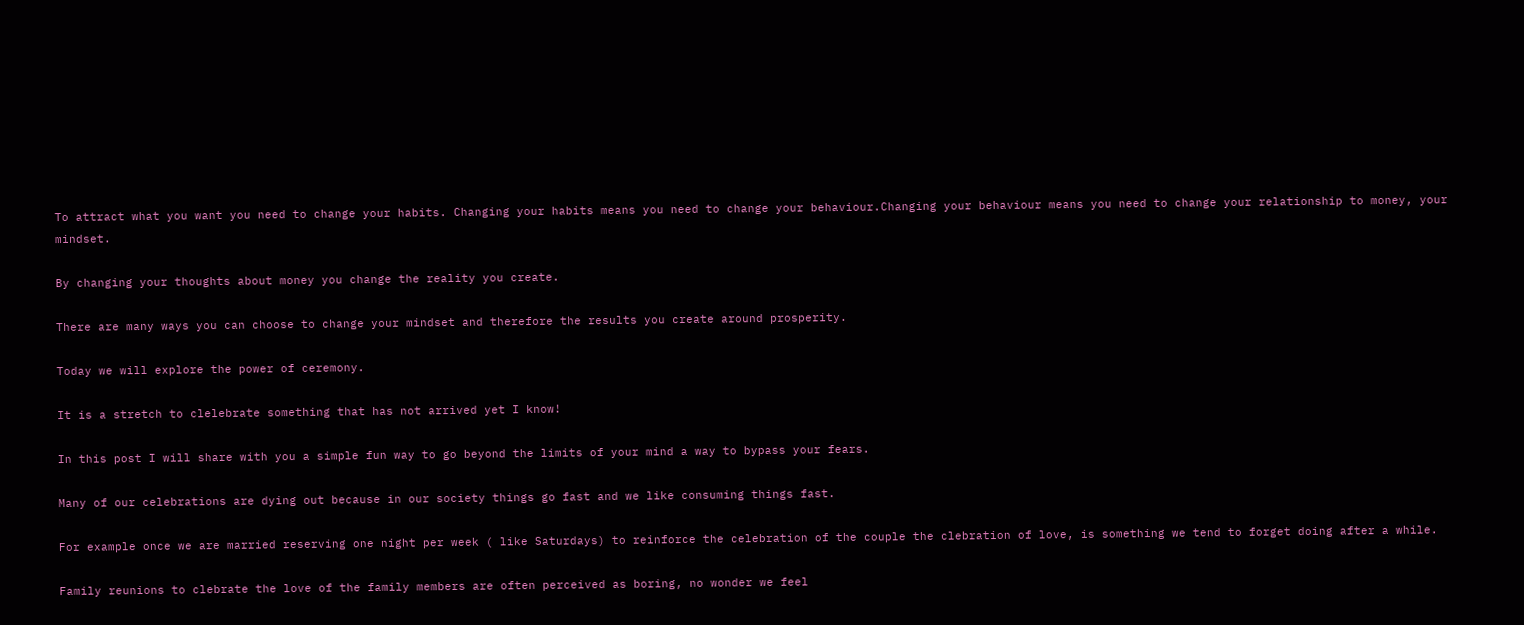To attract what you want you need to change your habits. Changing your habits means you need to change your behaviour.Changing your behaviour means you need to change your relationship to money, your mindset.

By changing your thoughts about money you change the reality you create.

There are many ways you can choose to change your mindset and therefore the results you create around prosperity.

Today we will explore the power of ceremony.

It is a stretch to clelebrate something that has not arrived yet I know!

In this post I will share with you a simple fun way to go beyond the limits of your mind a way to bypass your fears.

Many of our celebrations are dying out because in our society things go fast and we like consuming things fast.

For example once we are married reserving one night per week ( like Saturdays) to reinforce the celebration of the couple the clebration of love, is something we tend to forget doing after a while.

Family reunions to clebrate the love of the family members are often perceived as boring, no wonder we feel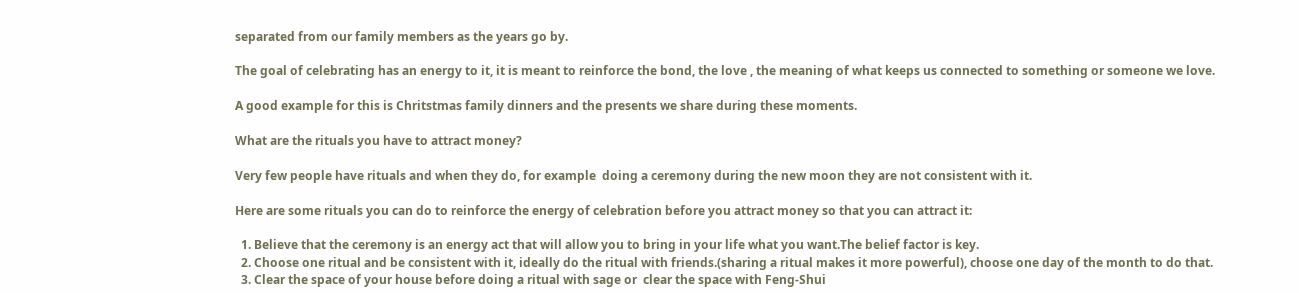separated from our family members as the years go by.

The goal of celebrating has an energy to it, it is meant to reinforce the bond, the love , the meaning of what keeps us connected to something or someone we love.

A good example for this is Chritstmas family dinners and the presents we share during these moments.

What are the rituals you have to attract money?

Very few people have rituals and when they do, for example  doing a ceremony during the new moon they are not consistent with it.

Here are some rituals you can do to reinforce the energy of celebration before you attract money so that you can attract it:

  1. Believe that the ceremony is an energy act that will allow you to bring in your life what you want.The belief factor is key.
  2. Choose one ritual and be consistent with it, ideally do the ritual with friends.(sharing a ritual makes it more powerful), choose one day of the month to do that.
  3. Clear the space of your house before doing a ritual with sage or  clear the space with Feng-Shui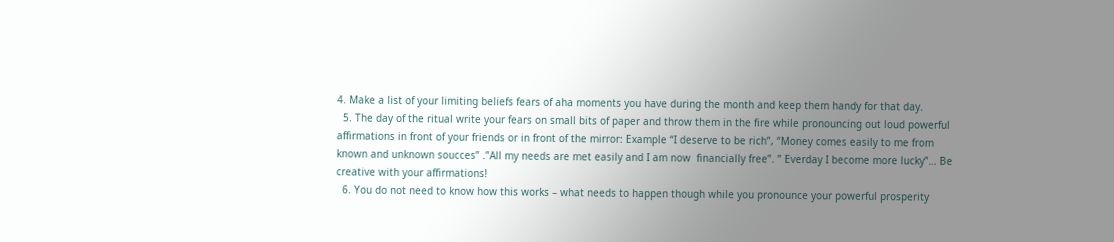4. Make a list of your limiting beliefs fears of aha moments you have during the month and keep them handy for that day.
  5. The day of the ritual write your fears on small bits of paper and throw them in the fire while pronouncing out loud powerful affirmations in front of your friends or in front of the mirror: Example “I deserve to be rich”, “Money comes easily to me from known and unknown soucces” .”All my needs are met easily and I am now  financially free”. ” Everday I become more lucky”… Be creative with your affirmations!
  6. You do not need to know how this works – what needs to happen though while you pronounce your powerful prosperity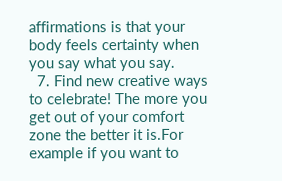affirmations is that your body feels certainty when you say what you say.
  7. Find new creative ways to celebrate! The more you get out of your comfort zone the better it is.For example if you want to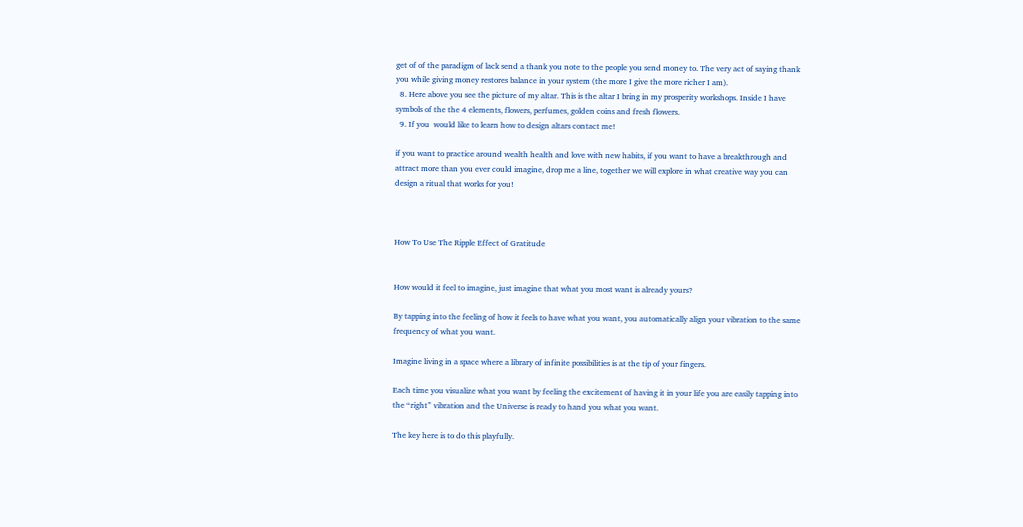get of of the paradigm of lack send a thank you note to the people you send money to. The very act of saying thank you while giving money restores balance in your system (the more I give the more richer I am).
  8. Here above you see the picture of my altar. This is the altar I bring in my prosperity workshops. Inside I have symbols of the the 4 elements, flowers, perfumes, golden coins and fresh flowers.
  9. If you  would like to learn how to design altars contact me!

if you want to practice around wealth health and love with new habits, if you want to have a breakthrough and attract more than you ever could imagine, drop me a line, together we will explore in what creative way you can design a ritual that works for you!



How To Use The Ripple Effect of Gratitude


How would it feel to imagine, just imagine that what you most want is already yours?

By tapping into the feeling of how it feels to have what you want, you automatically align your vibration to the same frequency of what you want.

Imagine living in a space where a library of infinite possibilities is at the tip of your fingers.

Each time you visualize what you want by feeling the excitement of having it in your life you are easily tapping into the “right” vibration and the Universe is ready to hand you what you want.

The key here is to do this playfully.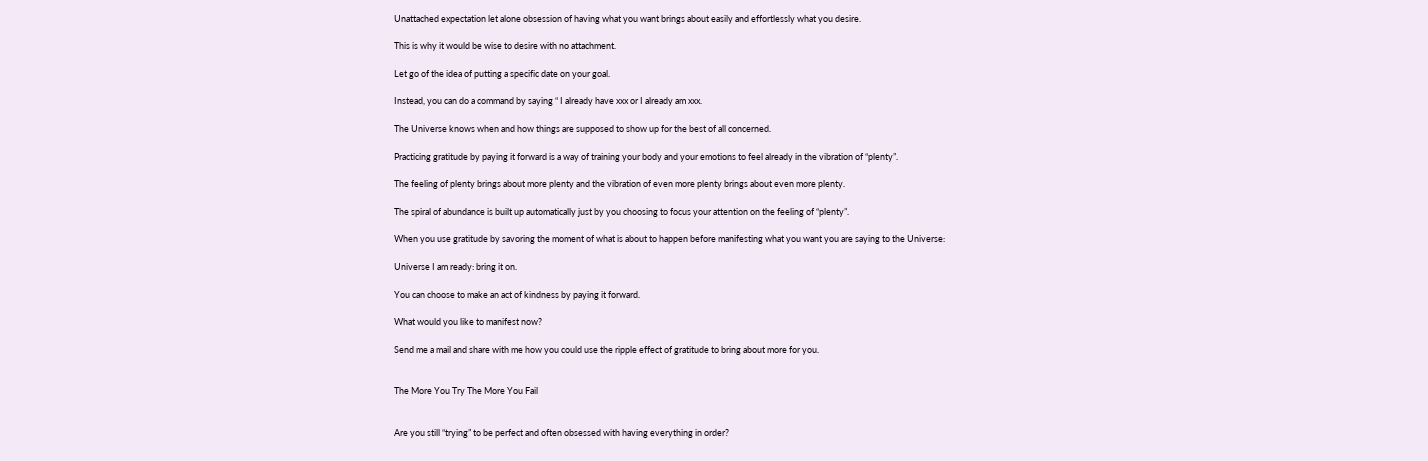Unattached expectation let alone obsession of having what you want brings about easily and effortlessly what you desire.

This is why it would be wise to desire with no attachment.

Let go of the idea of putting a specific date on your goal.

Instead, you can do a command by saying “ I already have xxx or I already am xxx.

The Universe knows when and how things are supposed to show up for the best of all concerned.

Practicing gratitude by paying it forward is a way of training your body and your emotions to feel already in the vibration of “plenty”.

The feeling of plenty brings about more plenty and the vibration of even more plenty brings about even more plenty.

The spiral of abundance is built up automatically just by you choosing to focus your attention on the feeling of “plenty”.

When you use gratitude by savoring the moment of what is about to happen before manifesting what you want you are saying to the Universe:

Universe I am ready: bring it on.

You can choose to make an act of kindness by paying it forward.

What would you like to manifest now?

Send me a mail and share with me how you could use the ripple effect of gratitude to bring about more for you.


The More You Try The More You Fail


Are you still “trying” to be perfect and often obsessed with having everything in order?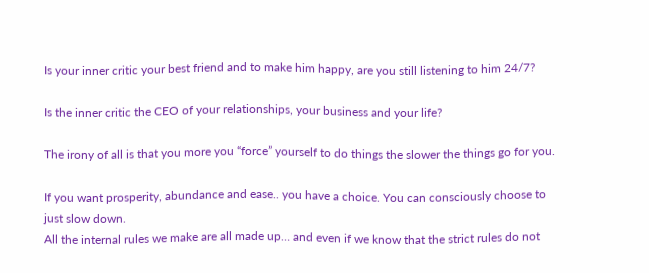Is your inner critic your best friend and to make him happy, are you still listening to him 24/7?

Is the inner critic the CEO of your relationships, your business and your life?

The irony of all is that you more you “force” yourself to do things the slower the things go for you.

If you want prosperity, abundance and ease.. you have a choice. You can consciously choose to just slow down.
All the internal rules we make are all made up… and even if we know that the strict rules do not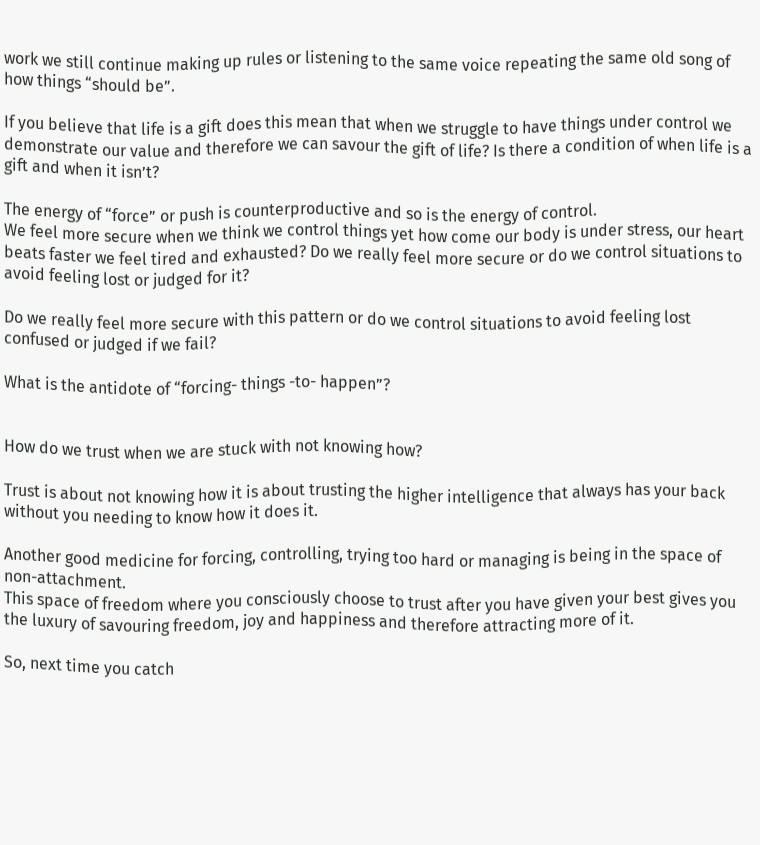work we still continue making up rules or listening to the same voice repeating the same old song of how things “should be”.

If you believe that life is a gift does this mean that when we struggle to have things under control we demonstrate our value and therefore we can savour the gift of life? Is there a condition of when life is a gift and when it isn’t?

The energy of “force” or push is counterproductive and so is the energy of control.
We feel more secure when we think we control things yet how come our body is under stress, our heart beats faster we feel tired and exhausted? Do we really feel more secure or do we control situations to avoid feeling lost or judged for it?

Do we really feel more secure with this pattern or do we control situations to avoid feeling lost confused or judged if we fail?

What is the antidote of “forcing- things -to- happen”?


How do we trust when we are stuck with not knowing how?

Trust is about not knowing how it is about trusting the higher intelligence that always has your back without you needing to know how it does it.

Another good medicine for forcing, controlling, trying too hard or managing is being in the space of non-attachment.
This space of freedom where you consciously choose to trust after you have given your best gives you the luxury of savouring freedom, joy and happiness and therefore attracting more of it.

So, next time you catch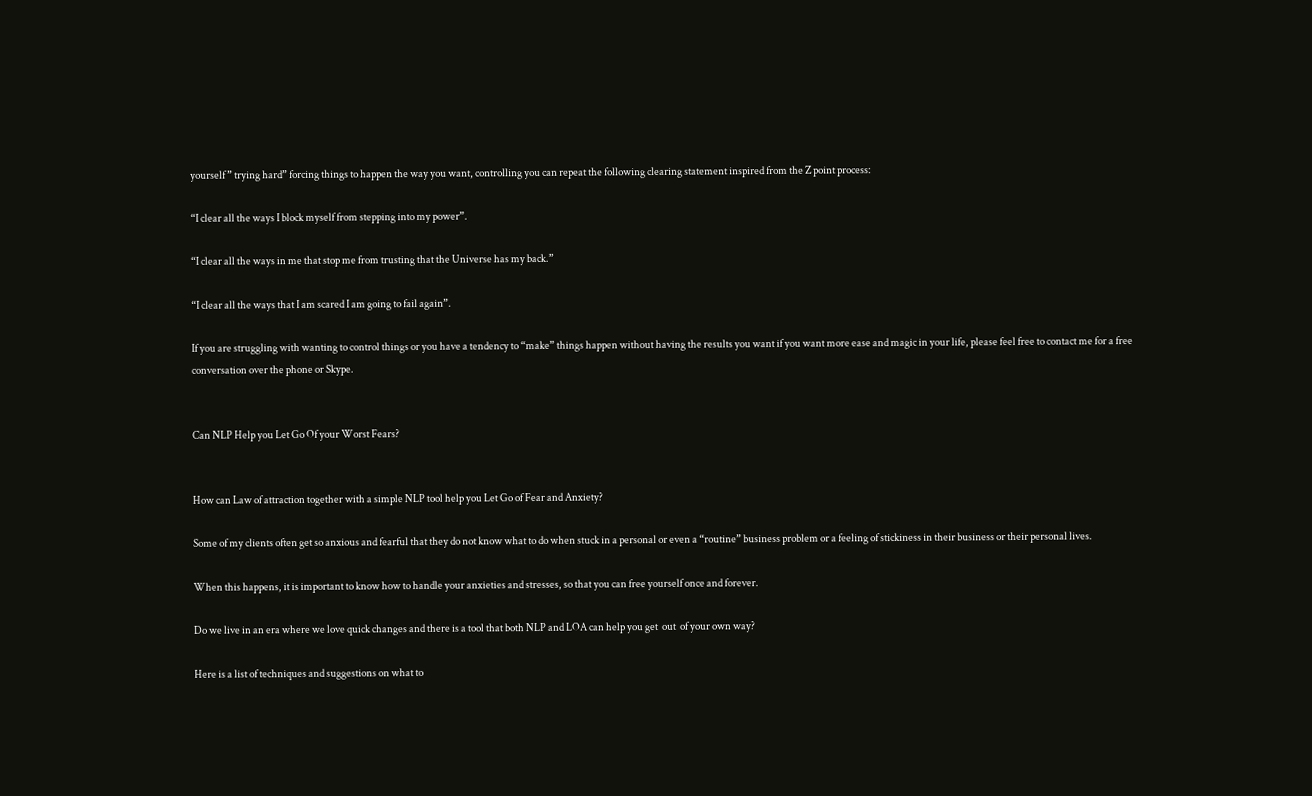yourself ” trying hard” forcing things to happen the way you want, controlling you can repeat the following clearing statement inspired from the Z point process:

“I clear all the ways I block myself from stepping into my power”.

“I clear all the ways in me that stop me from trusting that the Universe has my back.”

“I clear all the ways that I am scared I am going to fail again”.

If you are struggling with wanting to control things or you have a tendency to “make” things happen without having the results you want if you want more ease and magic in your life, please feel free to contact me for a free conversation over the phone or Skype.


Can NLP Help you Let Go Of your Worst Fears?


How can Law of attraction together with a simple NLP tool help you Let Go of Fear and Anxiety?

Some of my clients often get so anxious and fearful that they do not know what to do when stuck in a personal or even a “routine” business problem or a feeling of stickiness in their business or their personal lives.

When this happens, it is important to know how to handle your anxieties and stresses, so that you can free yourself once and forever.

Do we live in an era where we love quick changes and there is a tool that both NLP and LOA can help you get  out  of your own way?

Here is a list of techniques and suggestions on what to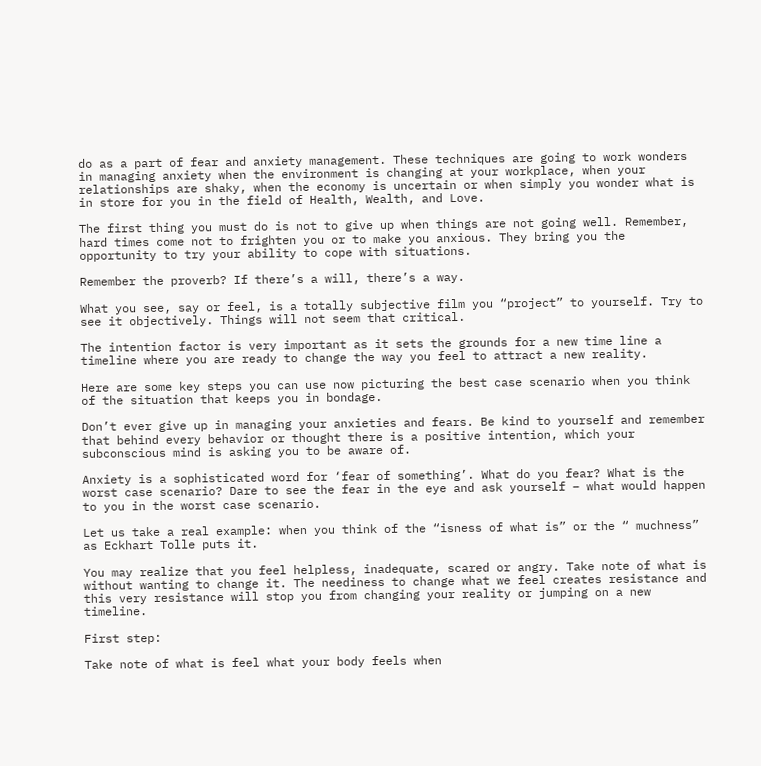do as a part of fear and anxiety management. These techniques are going to work wonders in managing anxiety when the environment is changing at your workplace, when your relationships are shaky, when the economy is uncertain or when simply you wonder what is in store for you in the field of Health, Wealth, and Love.

The first thing you must do is not to give up when things are not going well. Remember, hard times come not to frighten you or to make you anxious. They bring you the opportunity to try your ability to cope with situations.

Remember the proverb? If there’s a will, there’s a way.

What you see, say or feel, is a totally subjective film you “project” to yourself. Try to see it objectively. Things will not seem that critical.

The intention factor is very important as it sets the grounds for a new time line a timeline where you are ready to change the way you feel to attract a new reality.

Here are some key steps you can use now picturing the best case scenario when you think of the situation that keeps you in bondage.

Don’t ever give up in managing your anxieties and fears. Be kind to yourself and remember that behind every behavior or thought there is a positive intention, which your subconscious mind is asking you to be aware of.

Anxiety is a sophisticated word for ‘fear of something’. What do you fear? What is the worst case scenario? Dare to see the fear in the eye and ask yourself – what would happen to you in the worst case scenario.

Let us take a real example: when you think of the “isness of what is” or the “ muchness” as Eckhart Tolle puts it.

You may realize that you feel helpless, inadequate, scared or angry. Take note of what is without wanting to change it. The neediness to change what we feel creates resistance and this very resistance will stop you from changing your reality or jumping on a new timeline.

First step:

Take note of what is feel what your body feels when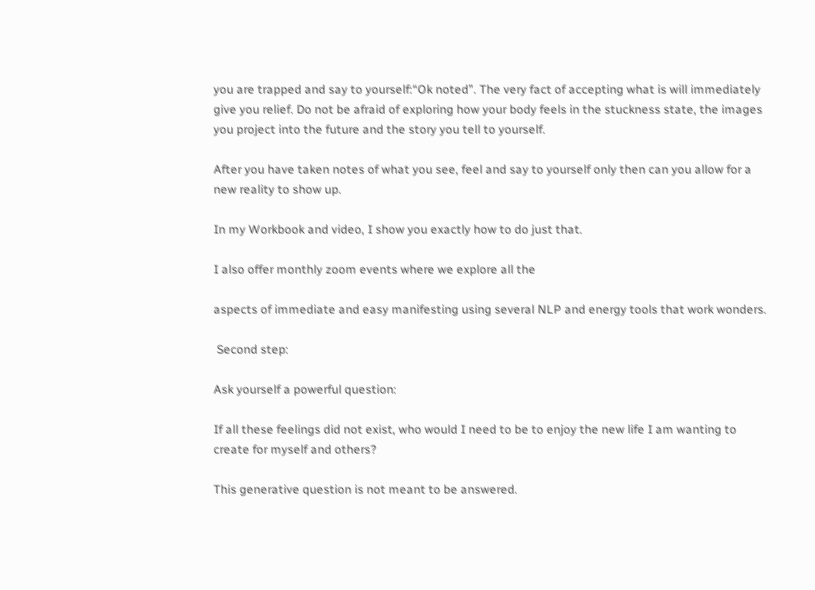you are trapped and say to yourself:“Ok noted”. The very fact of accepting what is will immediately give you relief. Do not be afraid of exploring how your body feels in the stuckness state, the images you project into the future and the story you tell to yourself.

After you have taken notes of what you see, feel and say to yourself only then can you allow for a new reality to show up.

In my Workbook and video, I show you exactly how to do just that.

I also offer monthly zoom events where we explore all the

aspects of immediate and easy manifesting using several NLP and energy tools that work wonders.

 Second step:

Ask yourself a powerful question:

If all these feelings did not exist, who would I need to be to enjoy the new life I am wanting to create for myself and others?

This generative question is not meant to be answered.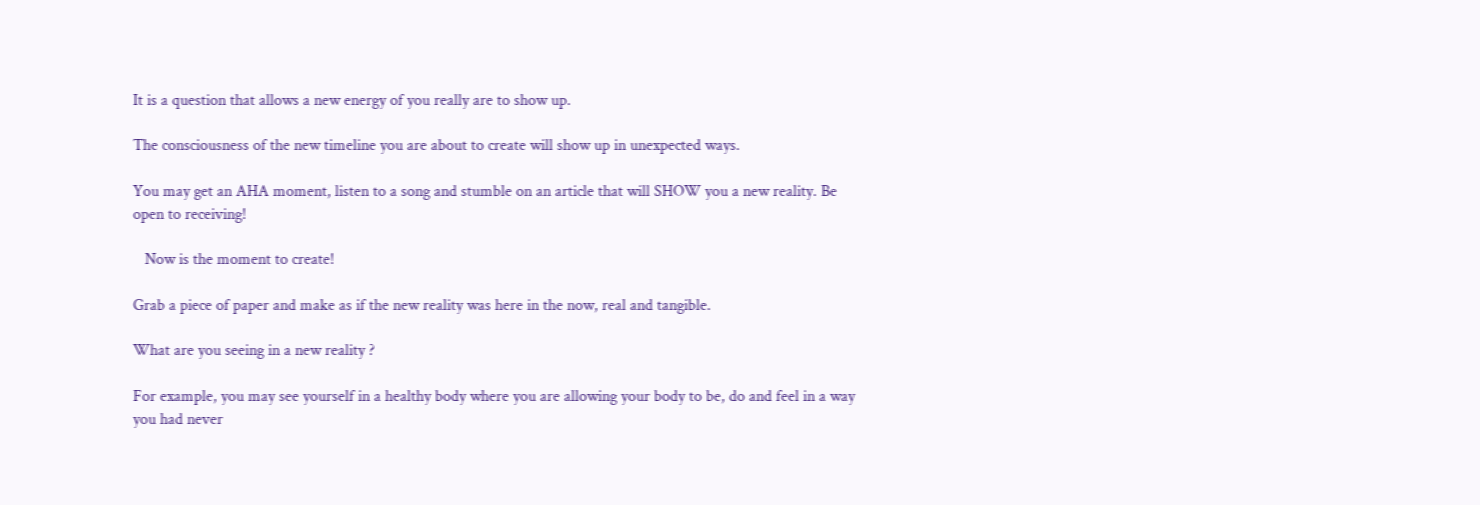It is a question that allows a new energy of you really are to show up.

The consciousness of the new timeline you are about to create will show up in unexpected ways.

You may get an AHA moment, listen to a song and stumble on an article that will SHOW you a new reality. Be open to receiving!

   Now is the moment to create!

Grab a piece of paper and make as if the new reality was here in the now, real and tangible.

What are you seeing in a new reality ?

For example, you may see yourself in a healthy body where you are allowing your body to be, do and feel in a way you had never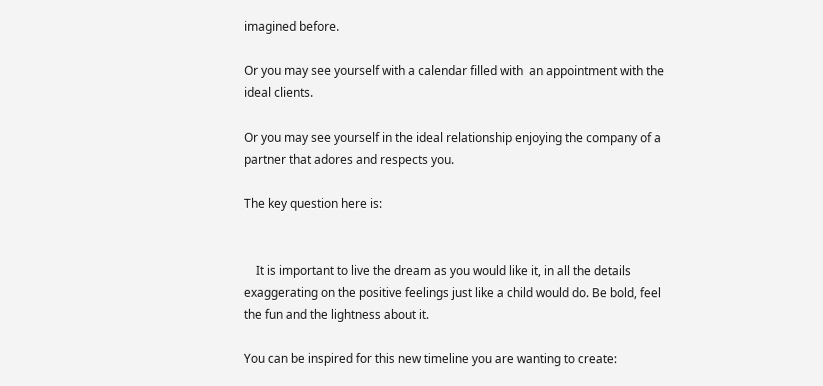imagined before.

Or you may see yourself with a calendar filled with  an appointment with the ideal clients.

Or you may see yourself in the ideal relationship enjoying the company of a partner that adores and respects you.

The key question here is:


    It is important to live the dream as you would like it, in all the details exaggerating on the positive feelings just like a child would do. Be bold, feel the fun and the lightness about it.

You can be inspired for this new timeline you are wanting to create: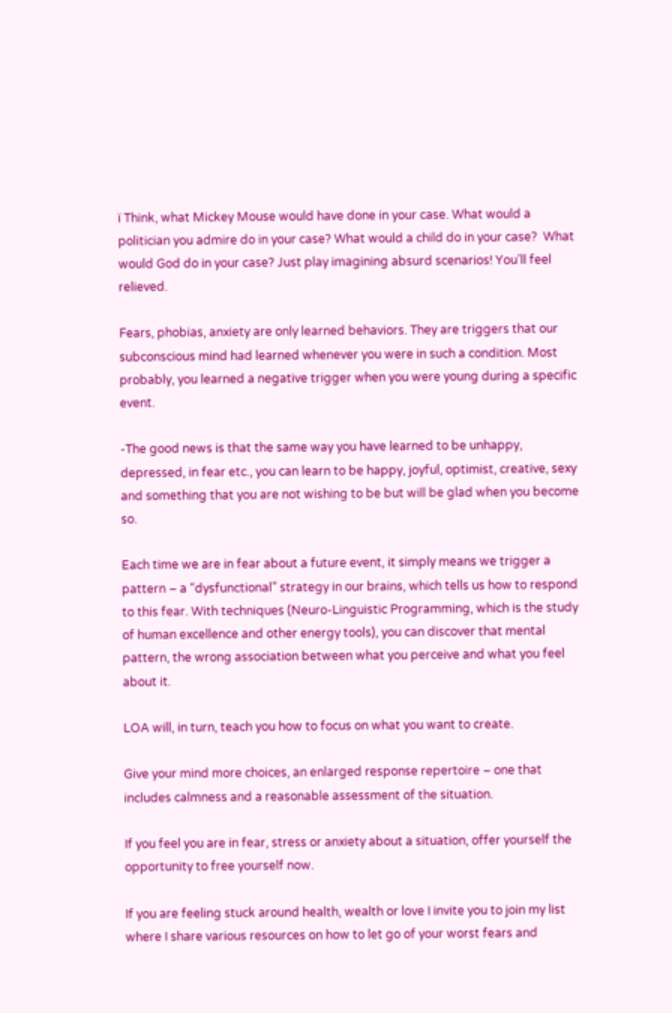ï Think, what Mickey Mouse would have done in your case. What would a politician you admire do in your case? What would a child do in your case?  What would God do in your case? Just play imagining absurd scenarios! You’ll feel relieved.

Fears, phobias, anxiety are only learned behaviors. They are triggers that our subconscious mind had learned whenever you were in such a condition. Most probably, you learned a negative trigger when you were young during a specific event.

-The good news is that the same way you have learned to be unhappy, depressed, in fear etc., you can learn to be happy, joyful, optimist, creative, sexy and something that you are not wishing to be but will be glad when you become so.

Each time we are in fear about a future event, it simply means we trigger a pattern – a “dysfunctional” strategy in our brains, which tells us how to respond to this fear. With techniques (Neuro-Linguistic Programming, which is the study of human excellence and other energy tools), you can discover that mental pattern, the wrong association between what you perceive and what you feel about it.

LOA will, in turn, teach you how to focus on what you want to create.

Give your mind more choices, an enlarged response repertoire – one that includes calmness and a reasonable assessment of the situation.

If you feel you are in fear, stress or anxiety about a situation, offer yourself the opportunity to free yourself now.

If you are feeling stuck around health, wealth or love I invite you to join my list where I share various resources on how to let go of your worst fears and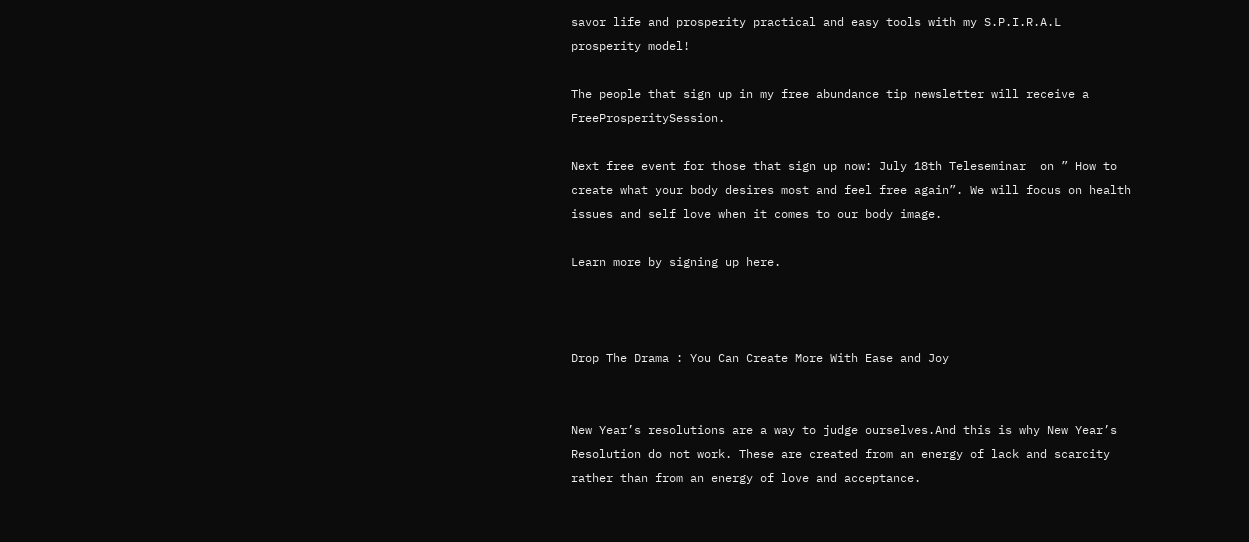savor life and prosperity practical and easy tools with my S.P.I.R.A.L prosperity model!

The people that sign up in my free abundance tip newsletter will receive a FreeProsperitySession.

Next free event for those that sign up now: July 18th Teleseminar  on ” How to create what your body desires most and feel free again”. We will focus on health issues and self love when it comes to our body image.

Learn more by signing up here.



Drop The Drama : You Can Create More With Ease and Joy


New Year’s resolutions are a way to judge ourselves.And this is why New Year’s Resolution do not work. These are created from an energy of lack and scarcity rather than from an energy of love and acceptance.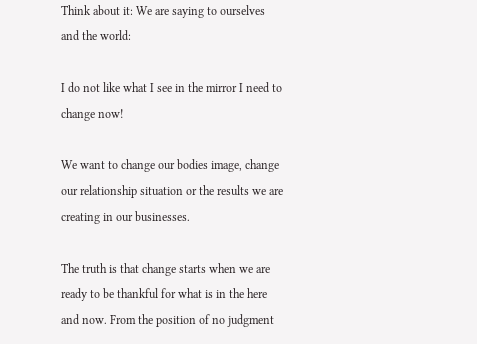Think about it: We are saying to ourselves and the world:

I do not like what I see in the mirror I need to change now!

We want to change our bodies image, change our relationship situation or the results we are creating in our businesses.

The truth is that change starts when we are ready to be thankful for what is in the here and now. From the position of no judgment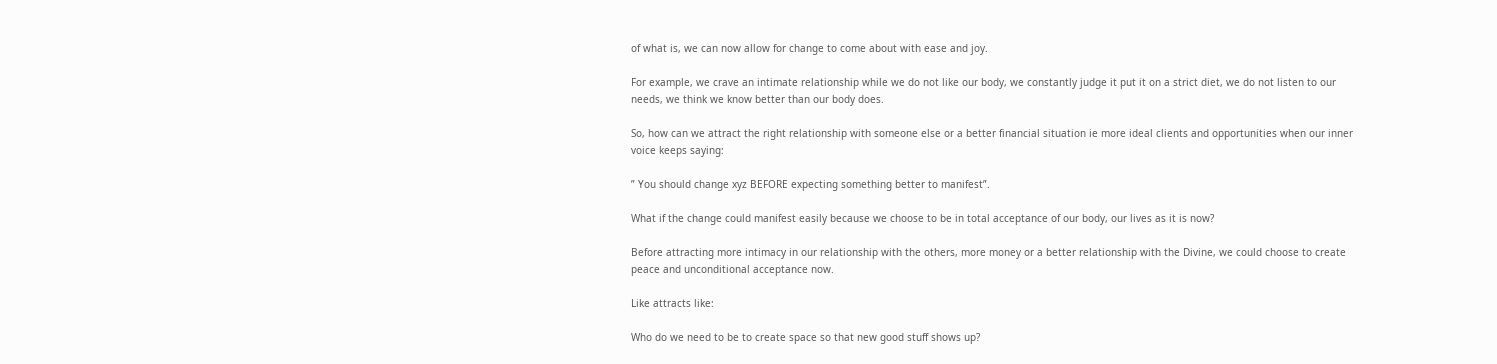of what is, we can now allow for change to come about with ease and joy.

For example, we crave an intimate relationship while we do not like our body, we constantly judge it put it on a strict diet, we do not listen to our needs, we think we know better than our body does.

So, how can we attract the right relationship with someone else or a better financial situation ie more ideal clients and opportunities when our inner voice keeps saying:

” You should change xyz BEFORE expecting something better to manifest”.

What if the change could manifest easily because we choose to be in total acceptance of our body, our lives as it is now?

Before attracting more intimacy in our relationship with the others, more money or a better relationship with the Divine, we could choose to create peace and unconditional acceptance now.

Like attracts like:

Who do we need to be to create space so that new good stuff shows up?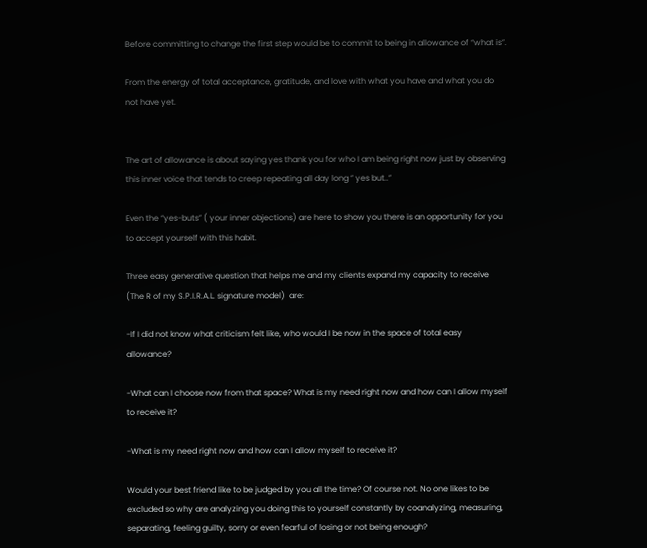Before committing to change the first step would be to commit to being in allowance of “what is”.

From the energy of total acceptance, gratitude, and love with what you have and what you do not have yet.


The art of allowance is about saying yes thank you for who I am being right now just by observing this inner voice that tends to creep repeating all day long ” yes but..”

Even the “yes-buts” ( your inner objections) are here to show you there is an opportunity for you to accept yourself with this habit.

Three easy generative question that helps me and my clients expand my capacity to receive (The R of my S.P.I.R.A.L. signature model)  are:

-If I did not know what criticism felt like, who would I be now in the space of total easy allowance?

-What can I choose now from that space? What is my need right now and how can I allow myself to receive it?

-What is my need right now and how can I allow myself to receive it?

Would your best friend like to be judged by you all the time? Of course not. No one likes to be excluded so why are analyzing you doing this to yourself constantly by coanalyzing, measuring, separating, feeling guilty, sorry or even fearful of losing or not being enough?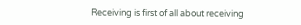Receiving is first of all about receiving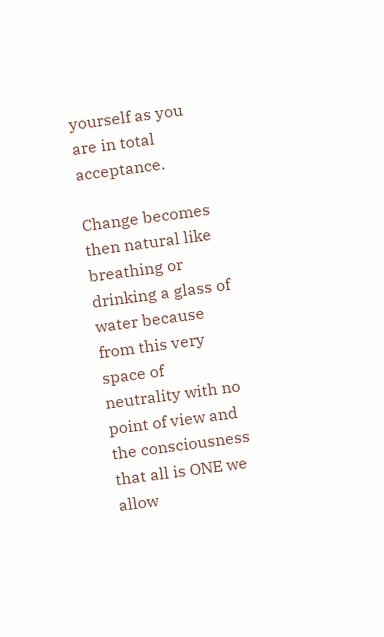yourself as you are in total acceptance.

Change becomes then natural like breathing or drinking a glass of water because from this very space of neutrality with no point of view and the consciousness that all is ONE we allow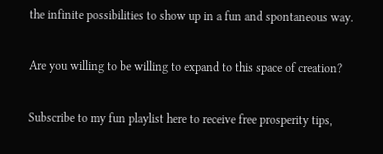the infinite possibilities to show up in a fun and spontaneous way.

Are you willing to be willing to expand to this space of creation?

Subscribe to my fun playlist here to receive free prosperity tips,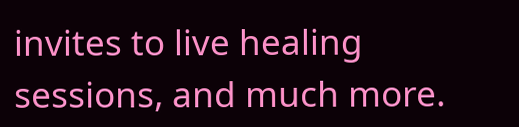invites to live healing sessions, and much more.